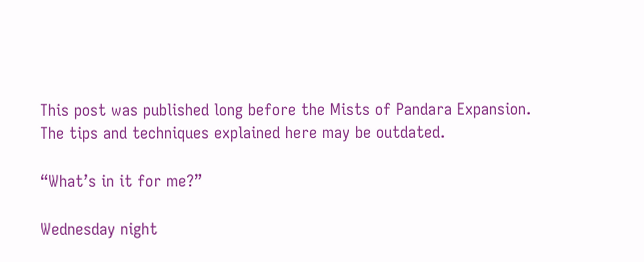This post was published long before the Mists of Pandara Expansion.
The tips and techniques explained here may be outdated.

“What’s in it for me?”

Wednesday night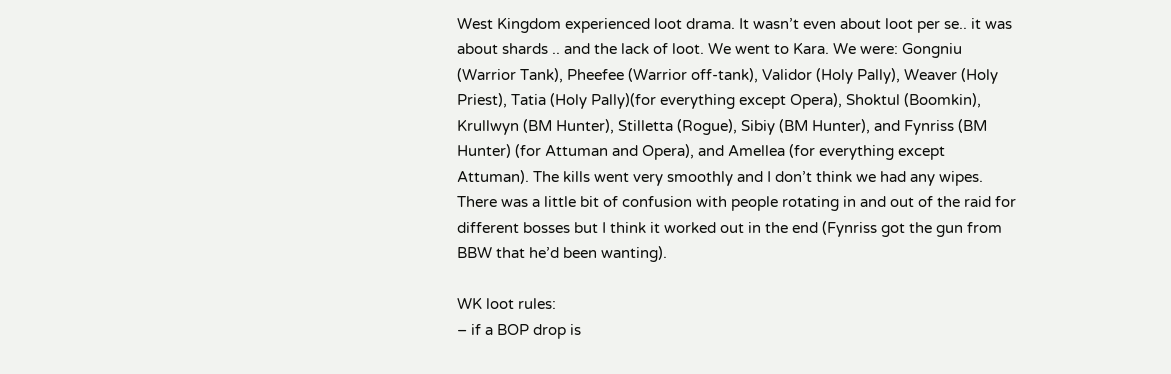West Kingdom experienced loot drama. It wasn’t even about loot per se.. it was about shards .. and the lack of loot. We went to Kara. We were: Gongniu (Warrior Tank), Pheefee (Warrior off-tank), Validor (Holy Pally), Weaver (Holy Priest), Tatia (Holy Pally)(for everything except Opera), Shoktul (Boomkin), Krullwyn (BM Hunter), Stilletta (Rogue), Sibiy (BM Hunter), and Fynriss (BM Hunter) (for Attuman and Opera), and Amellea (for everything except Attuman). The kills went very smoothly and I don’t think we had any wipes. There was a little bit of confusion with people rotating in and out of the raid for different bosses but I think it worked out in the end (Fynriss got the gun from BBW that he’d been wanting).

WK loot rules:
– if a BOP drop is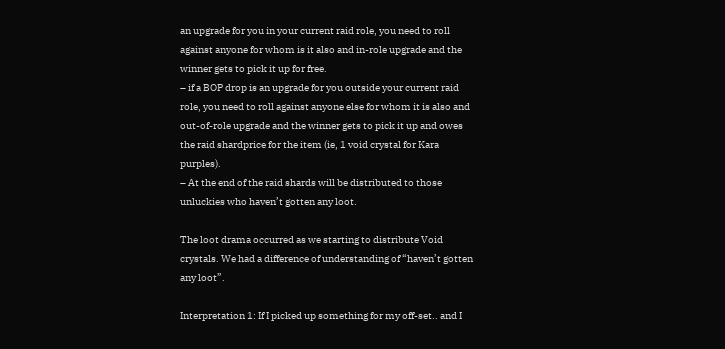an upgrade for you in your current raid role, you need to roll against anyone for whom is it also and in-role upgrade and the winner gets to pick it up for free.
– if a BOP drop is an upgrade for you outside your current raid role, you need to roll against anyone else for whom it is also and out-of-role upgrade and the winner gets to pick it up and owes the raid shardprice for the item (ie, 1 void crystal for Kara purples).
– At the end of the raid shards will be distributed to those unluckies who haven’t gotten any loot.

The loot drama occurred as we starting to distribute Void crystals. We had a difference of understanding of “haven’t gotten any loot”.

Interpretation 1: If I picked up something for my off-set.. and I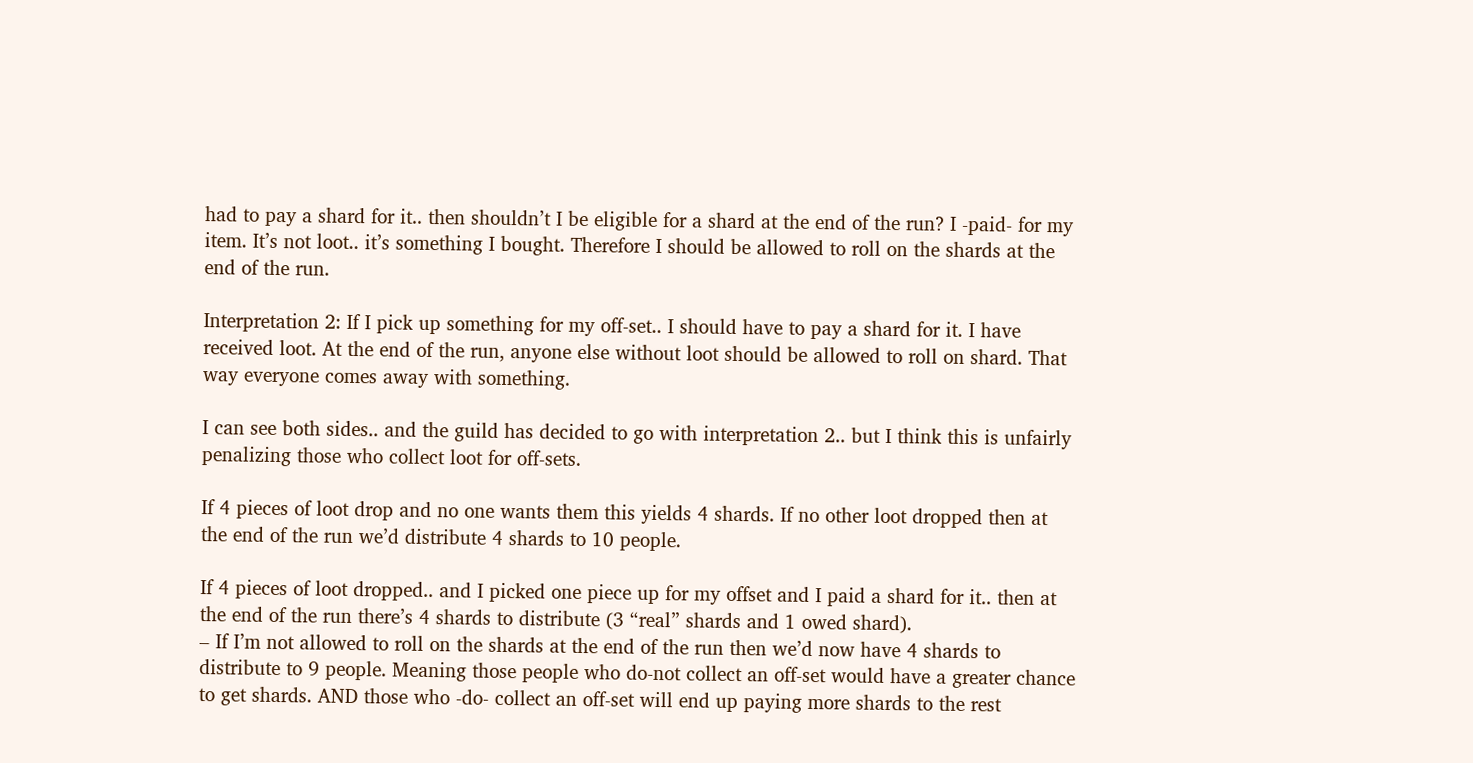had to pay a shard for it.. then shouldn’t I be eligible for a shard at the end of the run? I -paid- for my item. It’s not loot.. it’s something I bought. Therefore I should be allowed to roll on the shards at the end of the run.

Interpretation 2: If I pick up something for my off-set.. I should have to pay a shard for it. I have received loot. At the end of the run, anyone else without loot should be allowed to roll on shard. That way everyone comes away with something.

I can see both sides.. and the guild has decided to go with interpretation 2.. but I think this is unfairly penalizing those who collect loot for off-sets.

If 4 pieces of loot drop and no one wants them this yields 4 shards. If no other loot dropped then at the end of the run we’d distribute 4 shards to 10 people.

If 4 pieces of loot dropped.. and I picked one piece up for my offset and I paid a shard for it.. then at the end of the run there’s 4 shards to distribute (3 “real” shards and 1 owed shard).
– If I’m not allowed to roll on the shards at the end of the run then we’d now have 4 shards to distribute to 9 people. Meaning those people who do-not collect an off-set would have a greater chance to get shards. AND those who -do- collect an off-set will end up paying more shards to the rest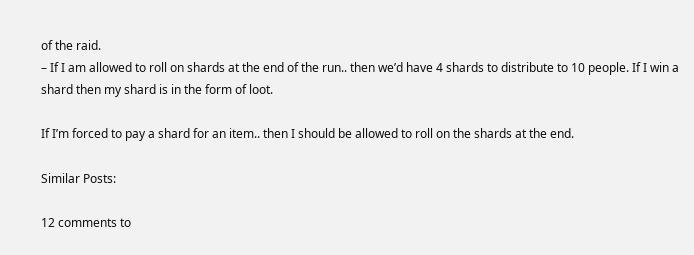of the raid.
– If I am allowed to roll on shards at the end of the run.. then we’d have 4 shards to distribute to 10 people. If I win a shard then my shard is in the form of loot.

If I’m forced to pay a shard for an item.. then I should be allowed to roll on the shards at the end.

Similar Posts:

12 comments to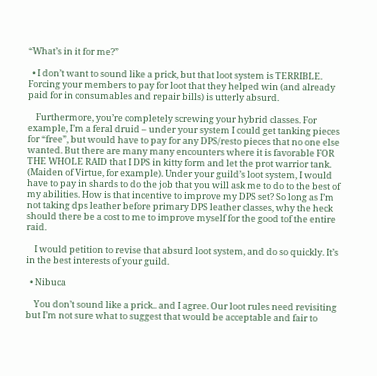“What’s in it for me?”

  • I don’t want to sound like a prick, but that loot system is TERRIBLE. Forcing your members to pay for loot that they helped win (and already paid for in consumables and repair bills) is utterly absurd.

    Furthermore, you’re completely screwing your hybrid classes. For example, I’m a feral druid – under your system I could get tanking pieces for “free”, but would have to pay for any DPS/resto pieces that no one else wanted. But there are many many encounters where it is favorable FOR THE WHOLE RAID that I DPS in kitty form and let the prot warrior tank. (Maiden of Virtue, for example). Under your guild’s loot system, I would have to pay in shards to do the job that you will ask me to do to the best of my abilities. How is that incentive to improve my DPS set? So long as I’m not taking dps leather before primary DPS leather classes, why the heck should there be a cost to me to improve myself for the good tof the entire raid.

    I would petition to revise that absurd loot system, and do so quickly. It’s in the best interests of your guild.

  • Nibuca

    You don’t sound like a prick.. and I agree. Our loot rules need revisiting but I’m not sure what to suggest that would be acceptable and fair to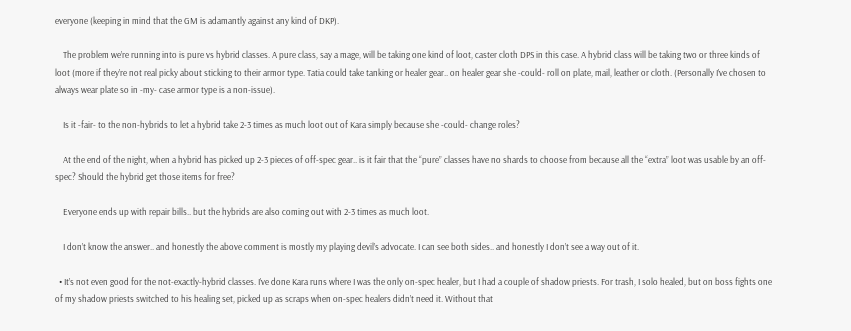everyone (keeping in mind that the GM is adamantly against any kind of DKP).

    The problem we’re running into is pure vs hybrid classes. A pure class, say a mage, will be taking one kind of loot, caster cloth DPS in this case. A hybrid class will be taking two or three kinds of loot (more if they’re not real picky about sticking to their armor type. Tatia could take tanking or healer gear.. on healer gear she -could- roll on plate, mail, leather or cloth. (Personally I’ve chosen to always wear plate so in -my- case armor type is a non-issue).

    Is it -fair- to the non-hybrids to let a hybrid take 2-3 times as much loot out of Kara simply because she -could- change roles?

    At the end of the night, when a hybrid has picked up 2-3 pieces of off-spec gear.. is it fair that the “pure” classes have no shards to choose from because all the “extra” loot was usable by an off-spec? Should the hybrid get those items for free?

    Everyone ends up with repair bills.. but the hybrids are also coming out with 2-3 times as much loot.

    I don’t know the answer.. and honestly the above comment is mostly my playing devil’s advocate. I can see both sides.. and honestly I don’t see a way out of it.

  • It’s not even good for the not-exactly-hybrid classes. I’ve done Kara runs where I was the only on-spec healer, but I had a couple of shadow priests. For trash, I solo healed, but on boss fights one of my shadow priests switched to his healing set, picked up as scraps when on-spec healers didn’t need it. Without that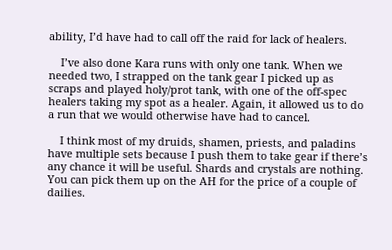ability, I’d have had to call off the raid for lack of healers.

    I’ve also done Kara runs with only one tank. When we needed two, I strapped on the tank gear I picked up as scraps and played holy/prot tank, with one of the off-spec healers taking my spot as a healer. Again, it allowed us to do a run that we would otherwise have had to cancel.

    I think most of my druids, shamen, priests, and paladins have multiple sets because I push them to take gear if there’s any chance it will be useful. Shards and crystals are nothing. You can pick them up on the AH for the price of a couple of dailies.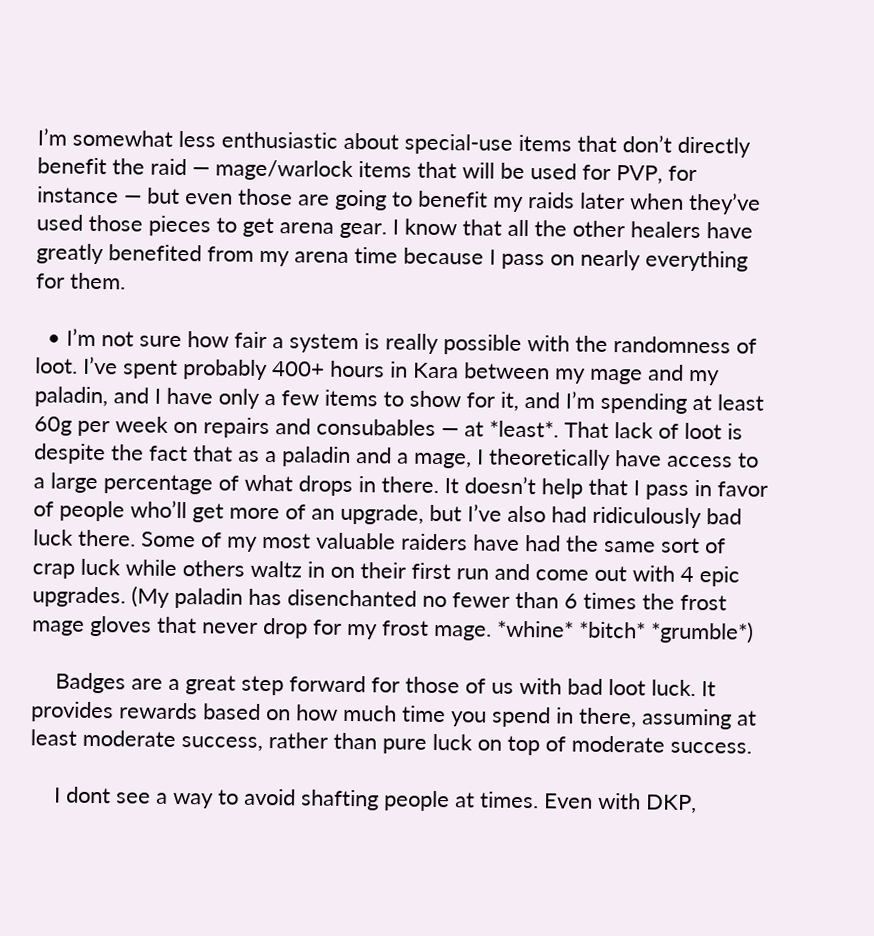I’m somewhat less enthusiastic about special-use items that don’t directly benefit the raid — mage/warlock items that will be used for PVP, for instance — but even those are going to benefit my raids later when they’ve used those pieces to get arena gear. I know that all the other healers have greatly benefited from my arena time because I pass on nearly everything for them.

  • I’m not sure how fair a system is really possible with the randomness of loot. I’ve spent probably 400+ hours in Kara between my mage and my paladin, and I have only a few items to show for it, and I’m spending at least 60g per week on repairs and consubables — at *least*. That lack of loot is despite the fact that as a paladin and a mage, I theoretically have access to a large percentage of what drops in there. It doesn’t help that I pass in favor of people who’ll get more of an upgrade, but I’ve also had ridiculously bad luck there. Some of my most valuable raiders have had the same sort of crap luck while others waltz in on their first run and come out with 4 epic upgrades. (My paladin has disenchanted no fewer than 6 times the frost mage gloves that never drop for my frost mage. *whine* *bitch* *grumble*)

    Badges are a great step forward for those of us with bad loot luck. It provides rewards based on how much time you spend in there, assuming at least moderate success, rather than pure luck on top of moderate success.

    I dont see a way to avoid shafting people at times. Even with DKP,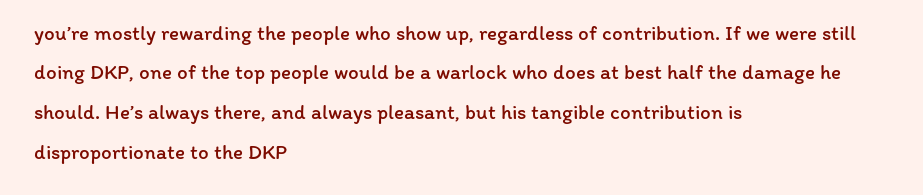you’re mostly rewarding the people who show up, regardless of contribution. If we were still doing DKP, one of the top people would be a warlock who does at best half the damage he should. He’s always there, and always pleasant, but his tangible contribution is disproportionate to the DKP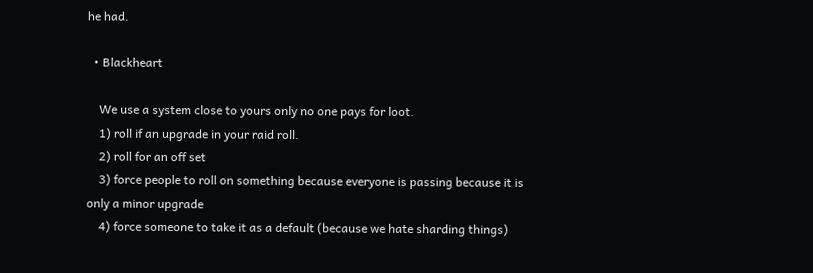he had.

  • Blackheart

    We use a system close to yours only no one pays for loot.
    1) roll if an upgrade in your raid roll.
    2) roll for an off set
    3) force people to roll on something because everyone is passing because it is only a minor upgrade
    4) force someone to take it as a default (because we hate sharding things)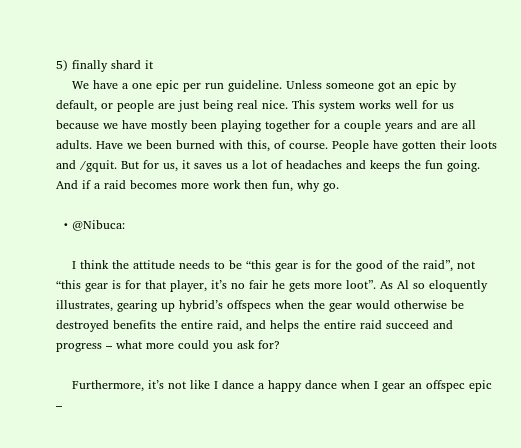5) finally shard it
    We have a one epic per run guideline. Unless someone got an epic by default, or people are just being real nice. This system works well for us because we have mostly been playing together for a couple years and are all adults. Have we been burned with this, of course. People have gotten their loots and /gquit. But for us, it saves us a lot of headaches and keeps the fun going. And if a raid becomes more work then fun, why go.

  • @Nibuca:

    I think the attitude needs to be “this gear is for the good of the raid”, not “this gear is for that player, it’s no fair he gets more loot”. As Al so eloquently illustrates, gearing up hybrid’s offspecs when the gear would otherwise be destroyed benefits the entire raid, and helps the entire raid succeed and progress – what more could you ask for?

    Furthermore, it’s not like I dance a happy dance when I gear an offspec epic –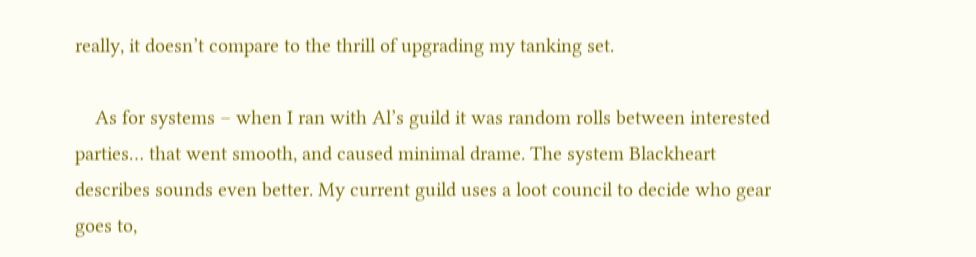really, it doesn’t compare to the thrill of upgrading my tanking set.

    As for systems – when I ran with Al’s guild it was random rolls between interested parties… that went smooth, and caused minimal drame. The system Blackheart describes sounds even better. My current guild uses a loot council to decide who gear goes to,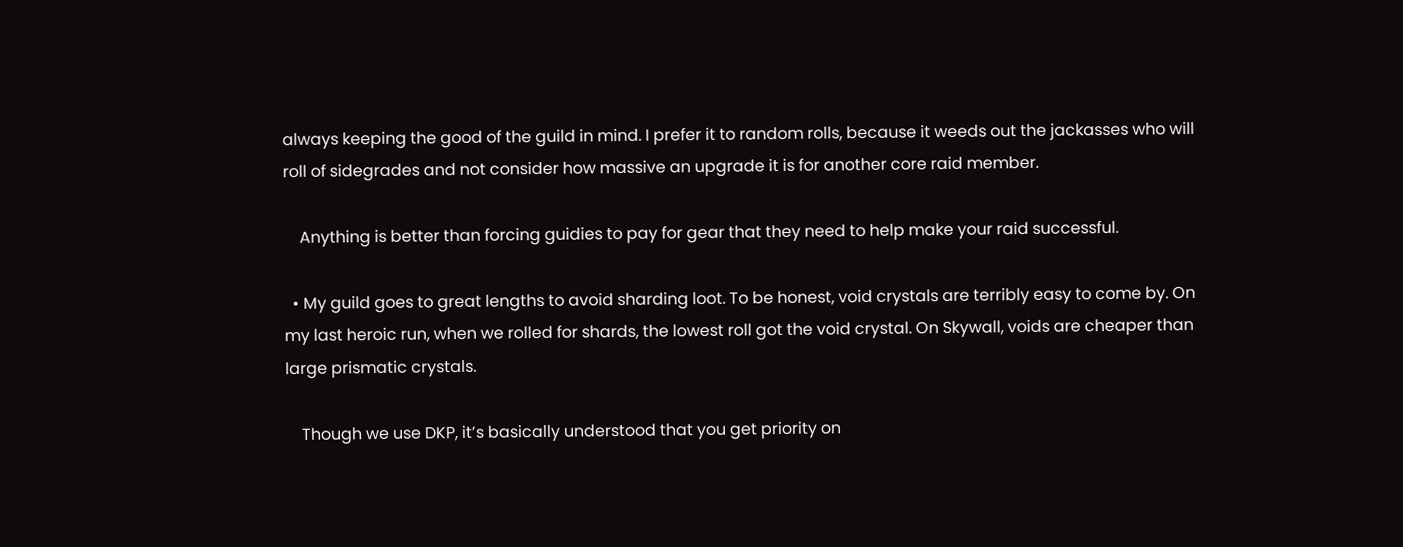always keeping the good of the guild in mind. I prefer it to random rolls, because it weeds out the jackasses who will roll of sidegrades and not consider how massive an upgrade it is for another core raid member.

    Anything is better than forcing guidies to pay for gear that they need to help make your raid successful.

  • My guild goes to great lengths to avoid sharding loot. To be honest, void crystals are terribly easy to come by. On my last heroic run, when we rolled for shards, the lowest roll got the void crystal. On Skywall, voids are cheaper than large prismatic crystals.

    Though we use DKP, it’s basically understood that you get priority on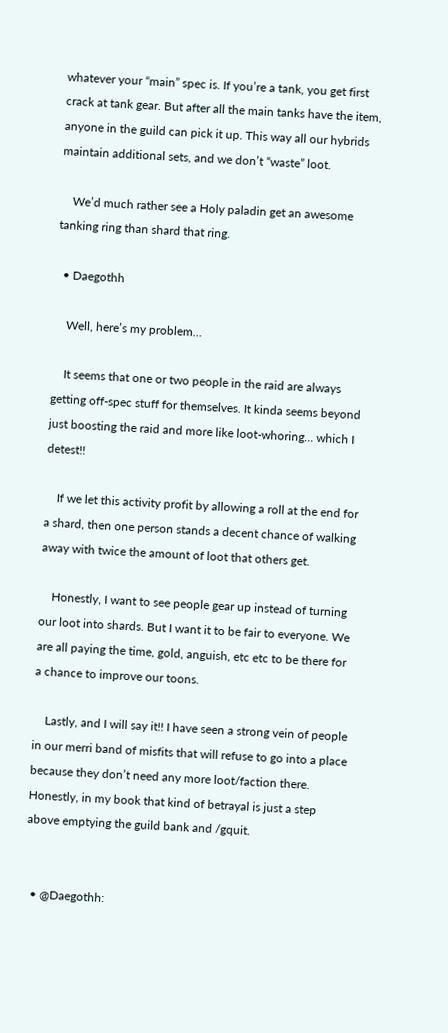whatever your “main” spec is. If you’re a tank, you get first crack at tank gear. But after all the main tanks have the item, anyone in the guild can pick it up. This way all our hybrids maintain additional sets, and we don’t “waste” loot.

    We’d much rather see a Holy paladin get an awesome tanking ring than shard that ring.

  • Daegothh

    Well, here’s my problem…

    It seems that one or two people in the raid are always getting off-spec stuff for themselves. It kinda seems beyond just boosting the raid and more like loot-whoring… which I detest!!

    If we let this activity profit by allowing a roll at the end for a shard, then one person stands a decent chance of walking away with twice the amount of loot that others get.

    Honestly, I want to see people gear up instead of turning our loot into shards. But I want it to be fair to everyone. We are all paying the time, gold, anguish, etc etc to be there for a chance to improve our toons.

    Lastly, and I will say it!! I have seen a strong vein of people in our merri band of misfits that will refuse to go into a place because they don’t need any more loot/faction there. Honestly, in my book that kind of betrayal is just a step above emptying the guild bank and /gquit.


  • @Daegothh: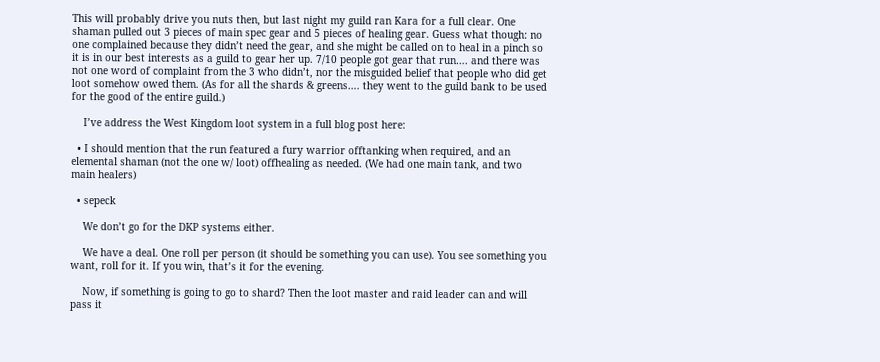This will probably drive you nuts then, but last night my guild ran Kara for a full clear. One shaman pulled out 3 pieces of main spec gear and 5 pieces of healing gear. Guess what though: no one complained because they didn’t need the gear, and she might be called on to heal in a pinch so it is in our best interests as a guild to gear her up. 7/10 people got gear that run…. and there was not one word of complaint from the 3 who didn’t, nor the misguided belief that people who did get loot somehow owed them. (As for all the shards & greens…. they went to the guild bank to be used for the good of the entire guild.)

    I’ve address the West Kingdom loot system in a full blog post here:

  • I should mention that the run featured a fury warrior offtanking when required, and an elemental shaman (not the one w/ loot) offhealing as needed. (We had one main tank, and two main healers)

  • sepeck

    We don’t go for the DKP systems either.

    We have a deal. One roll per person (it should be something you can use). You see something you want, roll for it. If you win, that’s it for the evening.

    Now, if something is going to go to shard? Then the loot master and raid leader can and will pass it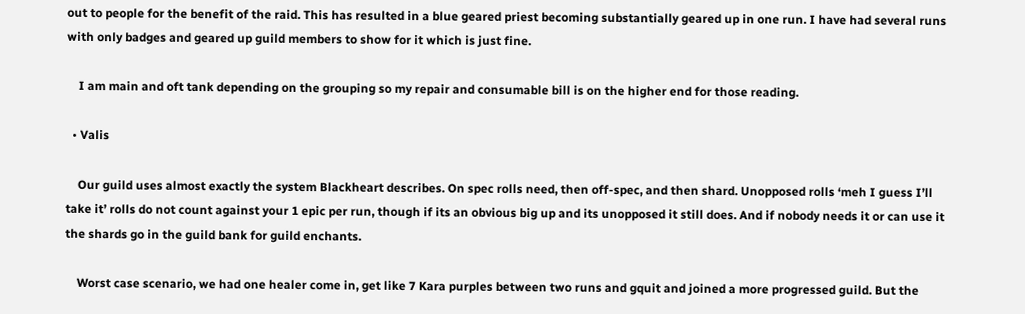out to people for the benefit of the raid. This has resulted in a blue geared priest becoming substantially geared up in one run. I have had several runs with only badges and geared up guild members to show for it which is just fine.

    I am main and oft tank depending on the grouping so my repair and consumable bill is on the higher end for those reading.

  • Valis

    Our guild uses almost exactly the system Blackheart describes. On spec rolls need, then off-spec, and then shard. Unopposed rolls ‘meh I guess I’ll take it’ rolls do not count against your 1 epic per run, though if its an obvious big up and its unopposed it still does. And if nobody needs it or can use it the shards go in the guild bank for guild enchants.

    Worst case scenario, we had one healer come in, get like 7 Kara purples between two runs and gquit and joined a more progressed guild. But the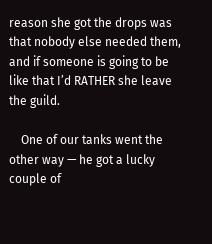reason she got the drops was that nobody else needed them, and if someone is going to be like that I’d RATHER she leave the guild.

    One of our tanks went the other way — he got a lucky couple of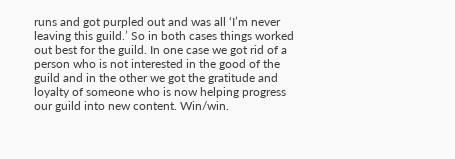runs and got purpled out and was all ‘I’m never leaving this guild.’ So in both cases things worked out best for the guild. In one case we got rid of a person who is not interested in the good of the guild and in the other we got the gratitude and loyalty of someone who is now helping progress our guild into new content. Win/win.